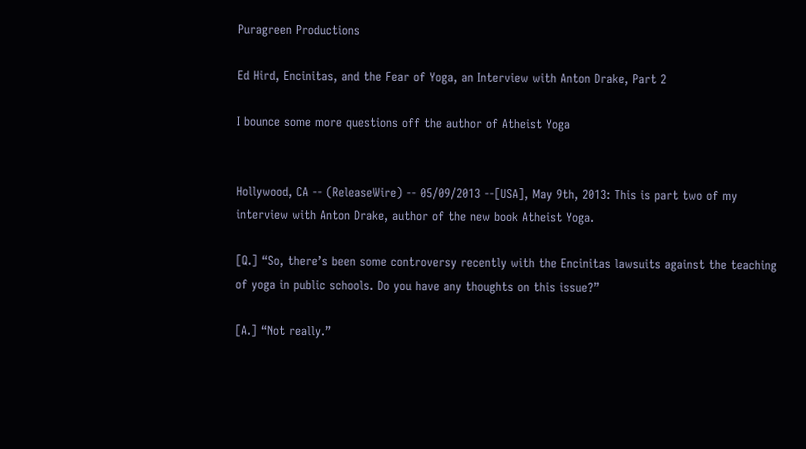Puragreen Productions

Ed Hird, Encinitas, and the Fear of Yoga, an Interview with Anton Drake, Part 2

I bounce some more questions off the author of Atheist Yoga


Hollywood, CA -- (ReleaseWire) -- 05/09/2013 --[USA], May 9th, 2013: This is part two of my interview with Anton Drake, author of the new book Atheist Yoga.

[Q.] “So, there’s been some controversy recently with the Encinitas lawsuits against the teaching of yoga in public schools. Do you have any thoughts on this issue?”

[A.] “Not really.”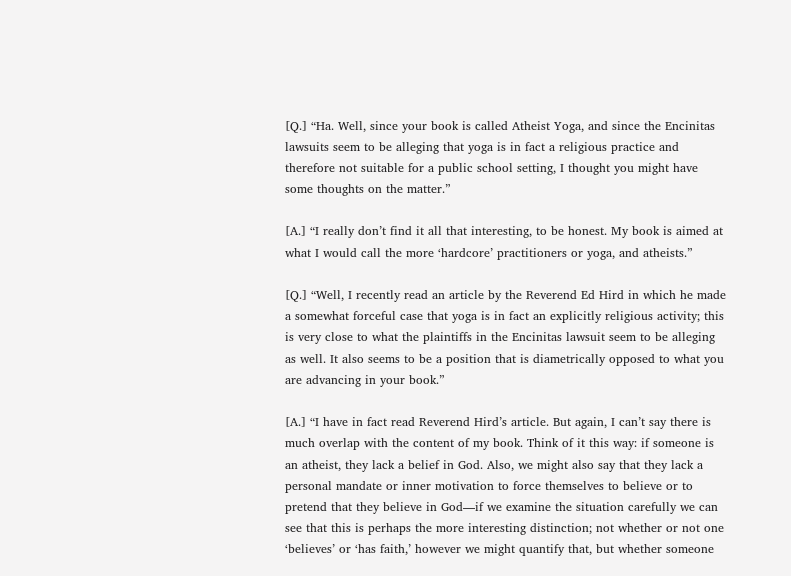[Q.] “Ha. Well, since your book is called Atheist Yoga, and since the Encinitas lawsuits seem to be alleging that yoga is in fact a religious practice and therefore not suitable for a public school setting, I thought you might have some thoughts on the matter.”

[A.] “I really don’t find it all that interesting, to be honest. My book is aimed at what I would call the more ‘hardcore’ practitioners or yoga, and atheists.”

[Q.] “Well, I recently read an article by the Reverend Ed Hird in which he made a somewhat forceful case that yoga is in fact an explicitly religious activity; this is very close to what the plaintiffs in the Encinitas lawsuit seem to be alleging as well. It also seems to be a position that is diametrically opposed to what you are advancing in your book.”

[A.] “I have in fact read Reverend Hird’s article. But again, I can’t say there is much overlap with the content of my book. Think of it this way: if someone is an atheist, they lack a belief in God. Also, we might also say that they lack a personal mandate or inner motivation to force themselves to believe or to pretend that they believe in God—if we examine the situation carefully we can see that this is perhaps the more interesting distinction; not whether or not one ‘believes’ or ‘has faith,’ however we might quantify that, but whether someone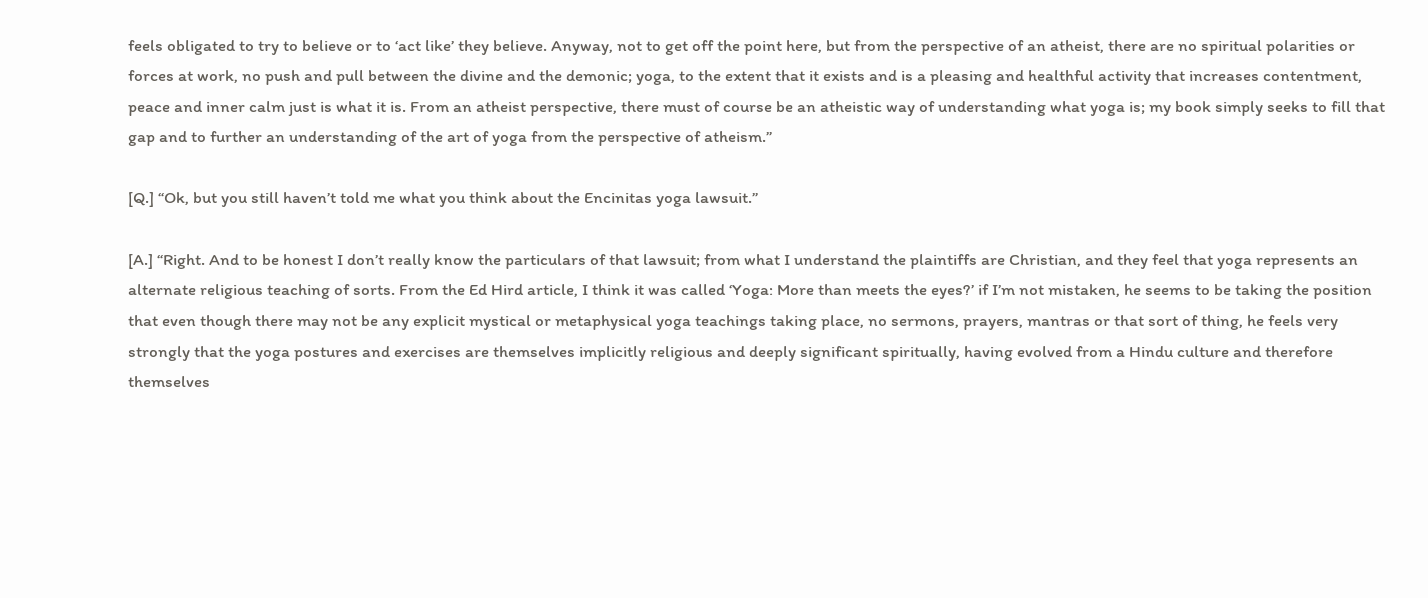feels obligated to try to believe or to ‘act like’ they believe. Anyway, not to get off the point here, but from the perspective of an atheist, there are no spiritual polarities or forces at work, no push and pull between the divine and the demonic; yoga, to the extent that it exists and is a pleasing and healthful activity that increases contentment, peace and inner calm just is what it is. From an atheist perspective, there must of course be an atheistic way of understanding what yoga is; my book simply seeks to fill that gap and to further an understanding of the art of yoga from the perspective of atheism.”

[Q.] “Ok, but you still haven’t told me what you think about the Encinitas yoga lawsuit.”

[A.] “Right. And to be honest I don’t really know the particulars of that lawsuit; from what I understand the plaintiffs are Christian, and they feel that yoga represents an alternate religious teaching of sorts. From the Ed Hird article, I think it was called ‘Yoga: More than meets the eyes?’ if I’m not mistaken, he seems to be taking the position that even though there may not be any explicit mystical or metaphysical yoga teachings taking place, no sermons, prayers, mantras or that sort of thing, he feels very strongly that the yoga postures and exercises are themselves implicitly religious and deeply significant spiritually, having evolved from a Hindu culture and therefore themselves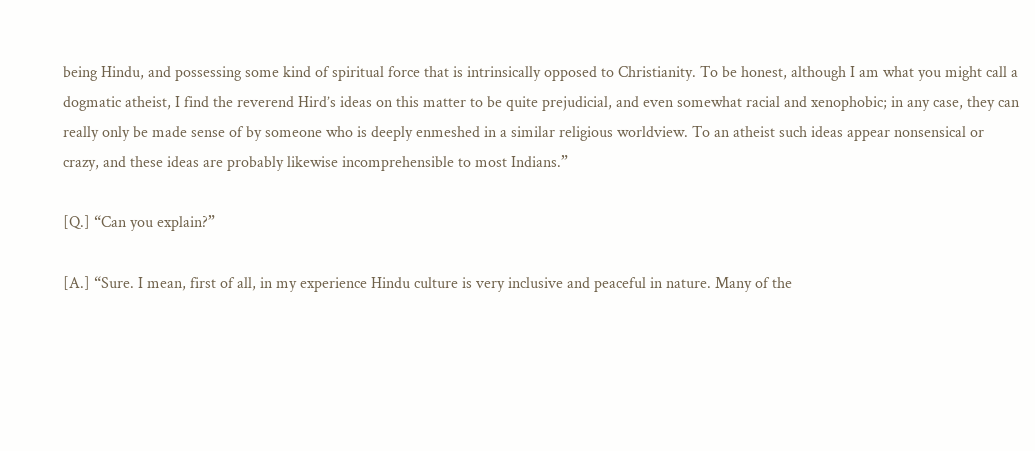being Hindu, and possessing some kind of spiritual force that is intrinsically opposed to Christianity. To be honest, although I am what you might call a dogmatic atheist, I find the reverend Hird’s ideas on this matter to be quite prejudicial, and even somewhat racial and xenophobic; in any case, they can really only be made sense of by someone who is deeply enmeshed in a similar religious worldview. To an atheist such ideas appear nonsensical or crazy, and these ideas are probably likewise incomprehensible to most Indians.”

[Q.] “Can you explain?”

[A.] “Sure. I mean, first of all, in my experience Hindu culture is very inclusive and peaceful in nature. Many of the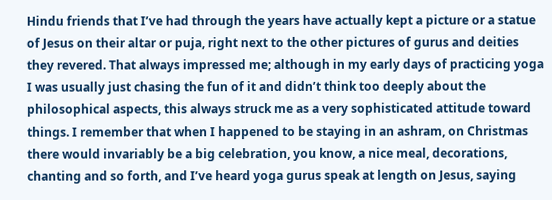Hindu friends that I’ve had through the years have actually kept a picture or a statue of Jesus on their altar or puja, right next to the other pictures of gurus and deities they revered. That always impressed me; although in my early days of practicing yoga I was usually just chasing the fun of it and didn’t think too deeply about the philosophical aspects, this always struck me as a very sophisticated attitude toward things. I remember that when I happened to be staying in an ashram, on Christmas there would invariably be a big celebration, you know, a nice meal, decorations, chanting and so forth, and I’ve heard yoga gurus speak at length on Jesus, saying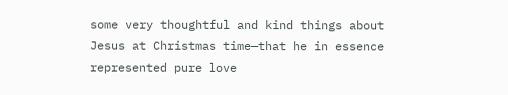some very thoughtful and kind things about Jesus at Christmas time—that he in essence represented pure love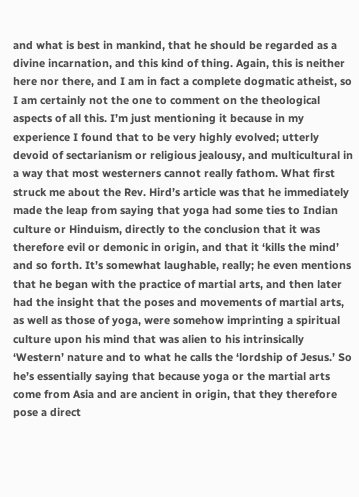and what is best in mankind, that he should be regarded as a divine incarnation, and this kind of thing. Again, this is neither here nor there, and I am in fact a complete dogmatic atheist, so I am certainly not the one to comment on the theological aspects of all this. I’m just mentioning it because in my experience I found that to be very highly evolved; utterly devoid of sectarianism or religious jealousy, and multicultural in a way that most westerners cannot really fathom. What first struck me about the Rev. Hird’s article was that he immediately made the leap from saying that yoga had some ties to Indian culture or Hinduism, directly to the conclusion that it was therefore evil or demonic in origin, and that it ‘kills the mind’ and so forth. It’s somewhat laughable, really; he even mentions that he began with the practice of martial arts, and then later had the insight that the poses and movements of martial arts, as well as those of yoga, were somehow imprinting a spiritual culture upon his mind that was alien to his intrinsically ‘Western’ nature and to what he calls the ‘lordship of Jesus.’ So he’s essentially saying that because yoga or the martial arts come from Asia and are ancient in origin, that they therefore pose a direct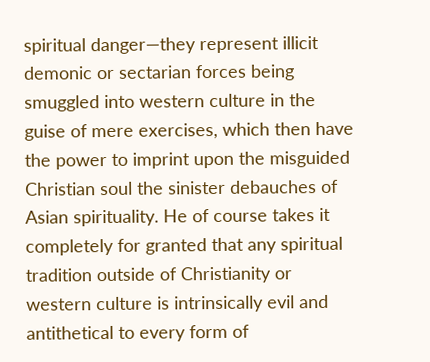spiritual danger—they represent illicit demonic or sectarian forces being smuggled into western culture in the guise of mere exercises, which then have the power to imprint upon the misguided Christian soul the sinister debauches of Asian spirituality. He of course takes it completely for granted that any spiritual tradition outside of Christianity or western culture is intrinsically evil and antithetical to every form of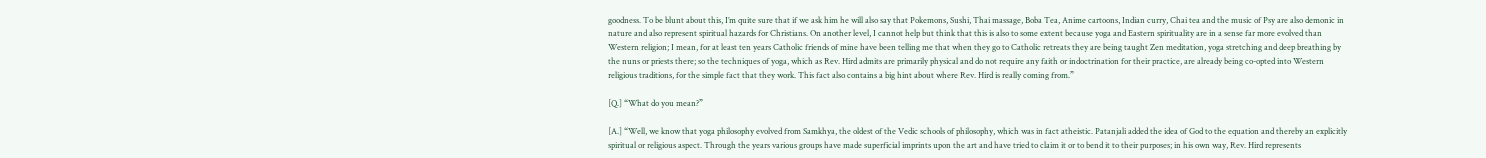goodness. To be blunt about this, I’m quite sure that if we ask him he will also say that Pokemons, Sushi, Thai massage, Boba Tea, Anime cartoons, Indian curry, Chai tea and the music of Psy are also demonic in nature and also represent spiritual hazards for Christians. On another level, I cannot help but think that this is also to some extent because yoga and Eastern spirituality are in a sense far more evolved than Western religion; I mean, for at least ten years Catholic friends of mine have been telling me that when they go to Catholic retreats they are being taught Zen meditation, yoga stretching and deep breathing by the nuns or priests there; so the techniques of yoga, which as Rev. Hird admits are primarily physical and do not require any faith or indoctrination for their practice, are already being co-opted into Western religious traditions, for the simple fact that they work. This fact also contains a big hint about where Rev. Hird is really coming from.”

[Q.] “What do you mean?”

[A.] “Well, we know that yoga philosophy evolved from Samkhya, the oldest of the Vedic schools of philosophy, which was in fact atheistic. Patanjali added the idea of God to the equation and thereby an explicitly spiritual or religious aspect. Through the years various groups have made superficial imprints upon the art and have tried to claim it or to bend it to their purposes; in his own way, Rev. Hird represents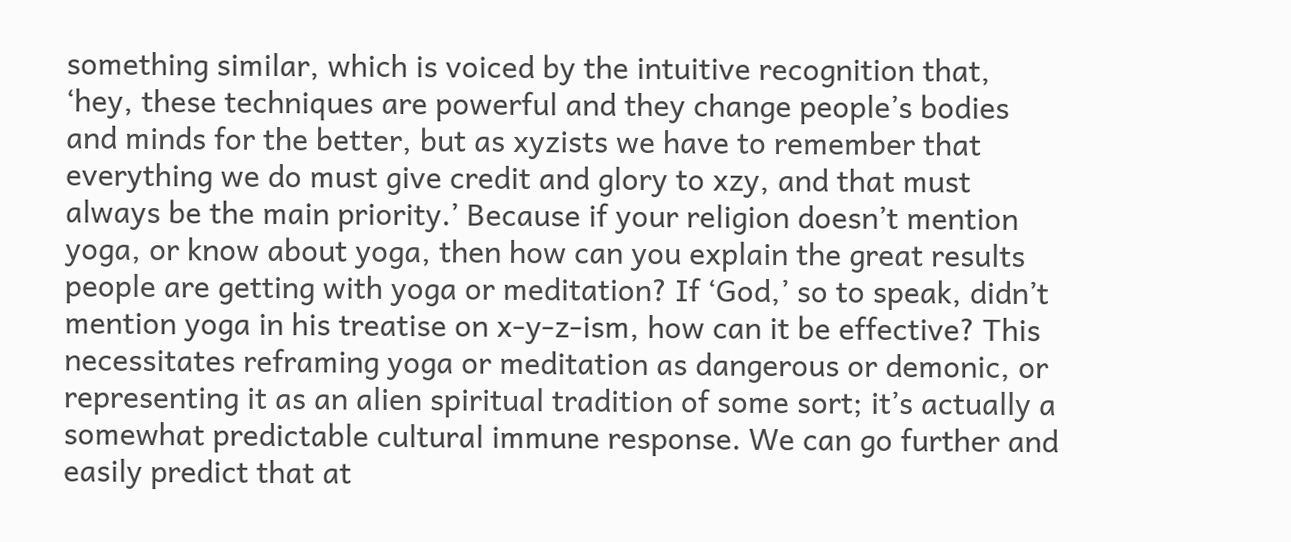something similar, which is voiced by the intuitive recognition that, ‘hey, these techniques are powerful and they change people’s bodies and minds for the better, but as xyzists we have to remember that everything we do must give credit and glory to xzy, and that must always be the main priority.’ Because if your religion doesn’t mention yoga, or know about yoga, then how can you explain the great results people are getting with yoga or meditation? If ‘God,’ so to speak, didn’t mention yoga in his treatise on x-y-z-ism, how can it be effective? This necessitates reframing yoga or meditation as dangerous or demonic, or representing it as an alien spiritual tradition of some sort; it’s actually a somewhat predictable cultural immune response. We can go further and easily predict that at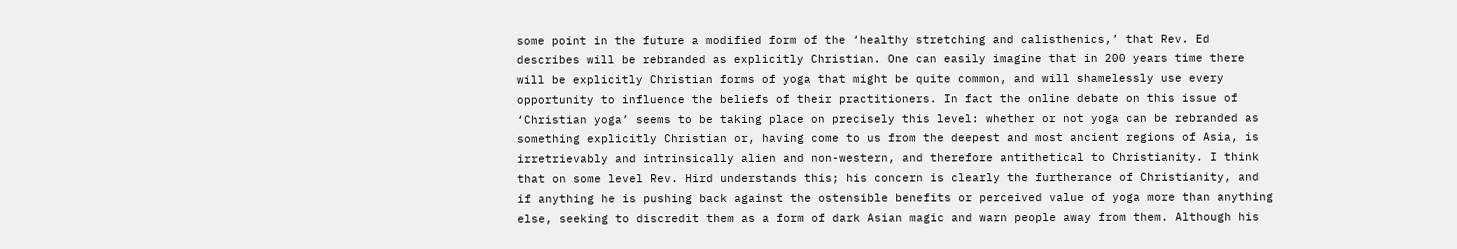some point in the future a modified form of the ‘healthy stretching and calisthenics,’ that Rev. Ed describes will be rebranded as explicitly Christian. One can easily imagine that in 200 years time there will be explicitly Christian forms of yoga that might be quite common, and will shamelessly use every opportunity to influence the beliefs of their practitioners. In fact the online debate on this issue of ‘Christian yoga’ seems to be taking place on precisely this level: whether or not yoga can be rebranded as something explicitly Christian or, having come to us from the deepest and most ancient regions of Asia, is irretrievably and intrinsically alien and non-western, and therefore antithetical to Christianity. I think that on some level Rev. Hird understands this; his concern is clearly the furtherance of Christianity, and if anything he is pushing back against the ostensible benefits or perceived value of yoga more than anything else, seeking to discredit them as a form of dark Asian magic and warn people away from them. Although his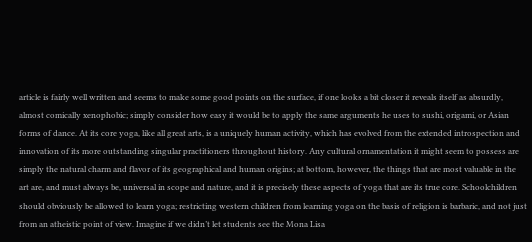article is fairly well written and seems to make some good points on the surface, if one looks a bit closer it reveals itself as absurdly, almost comically xenophobic; simply consider how easy it would be to apply the same arguments he uses to sushi, origami, or Asian forms of dance. At its core yoga, like all great arts, is a uniquely human activity, which has evolved from the extended introspection and innovation of its more outstanding singular practitioners throughout history. Any cultural ornamentation it might seem to possess are simply the natural charm and flavor of its geographical and human origins; at bottom, however, the things that are most valuable in the art are, and must always be, universal in scope and nature, and it is precisely these aspects of yoga that are its true core. Schoolchildren should obviously be allowed to learn yoga; restricting western children from learning yoga on the basis of religion is barbaric, and not just from an atheistic point of view. Imagine if we didn’t let students see the Mona Lisa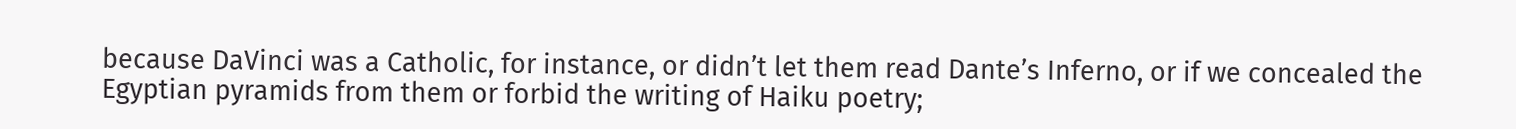because DaVinci was a Catholic, for instance, or didn’t let them read Dante’s Inferno, or if we concealed the Egyptian pyramids from them or forbid the writing of Haiku poetry;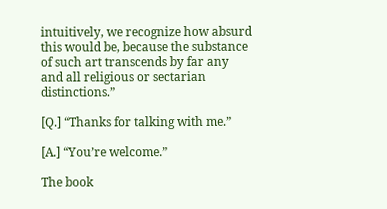intuitively, we recognize how absurd this would be, because the substance of such art transcends by far any and all religious or sectarian distinctions.”

[Q.] “Thanks for talking with me.”

[A.] “You’re welcome.”

The book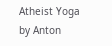Atheist Yoga by Anton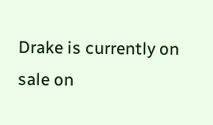Drake is currently on sale on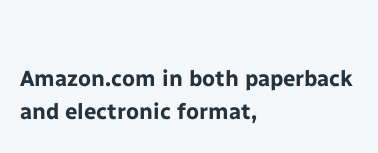Amazon.com in both paperback and electronic format,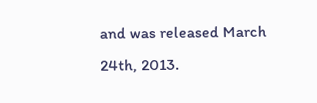and was released March 24th, 2013.